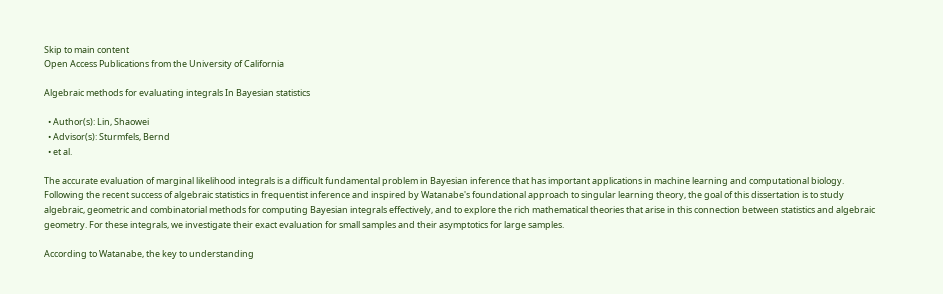Skip to main content
Open Access Publications from the University of California

Algebraic methods for evaluating integrals In Bayesian statistics

  • Author(s): Lin, Shaowei
  • Advisor(s): Sturmfels, Bernd
  • et al.

The accurate evaluation of marginal likelihood integrals is a difficult fundamental problem in Bayesian inference that has important applications in machine learning and computational biology. Following the recent success of algebraic statistics in frequentist inference and inspired by Watanabe's foundational approach to singular learning theory, the goal of this dissertation is to study algebraic, geometric and combinatorial methods for computing Bayesian integrals effectively, and to explore the rich mathematical theories that arise in this connection between statistics and algebraic geometry. For these integrals, we investigate their exact evaluation for small samples and their asymptotics for large samples.

According to Watanabe, the key to understanding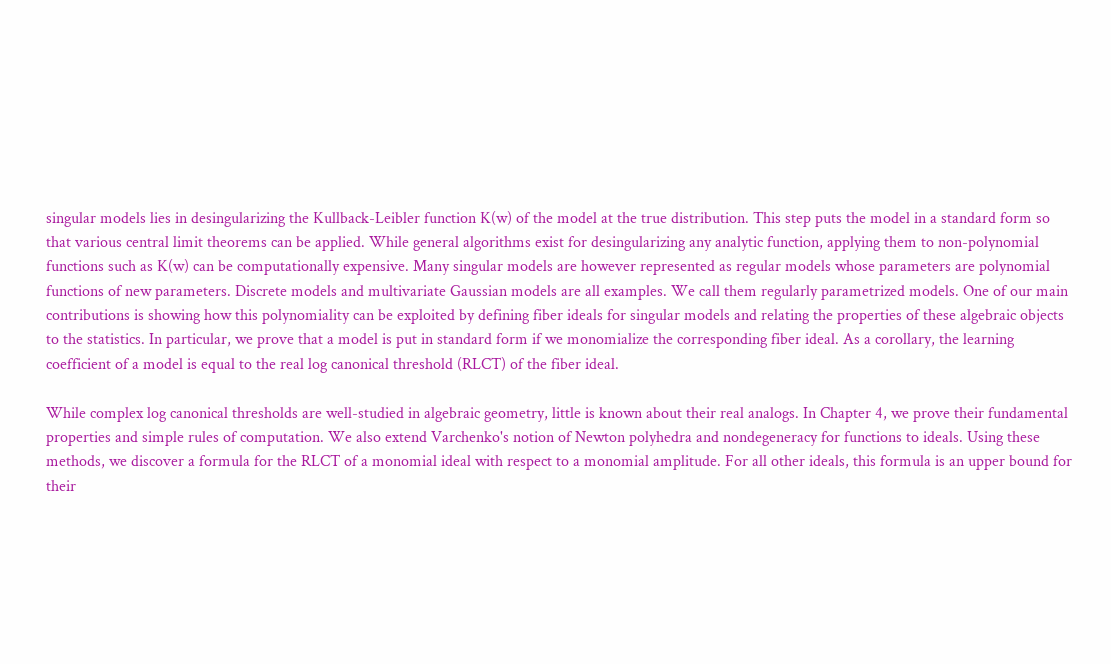singular models lies in desingularizing the Kullback-Leibler function K(w) of the model at the true distribution. This step puts the model in a standard form so that various central limit theorems can be applied. While general algorithms exist for desingularizing any analytic function, applying them to non-polynomial functions such as K(w) can be computationally expensive. Many singular models are however represented as regular models whose parameters are polynomial functions of new parameters. Discrete models and multivariate Gaussian models are all examples. We call them regularly parametrized models. One of our main contributions is showing how this polynomiality can be exploited by defining fiber ideals for singular models and relating the properties of these algebraic objects to the statistics. In particular, we prove that a model is put in standard form if we monomialize the corresponding fiber ideal. As a corollary, the learning coefficient of a model is equal to the real log canonical threshold (RLCT) of the fiber ideal.

While complex log canonical thresholds are well-studied in algebraic geometry, little is known about their real analogs. In Chapter 4, we prove their fundamental properties and simple rules of computation. We also extend Varchenko's notion of Newton polyhedra and nondegeneracy for functions to ideals. Using these methods, we discover a formula for the RLCT of a monomial ideal with respect to a monomial amplitude. For all other ideals, this formula is an upper bound for their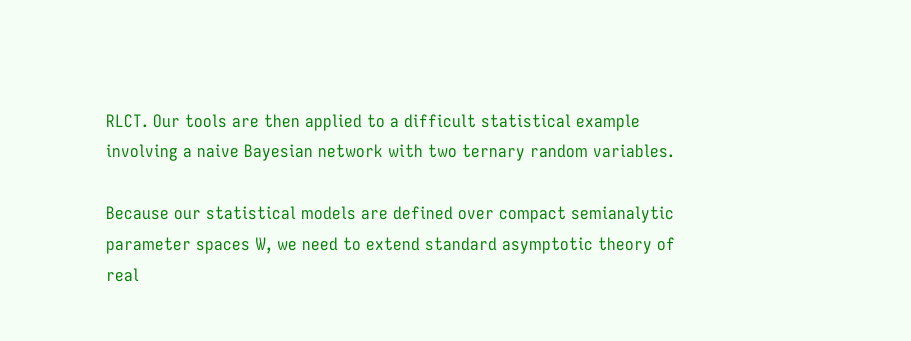RLCT. Our tools are then applied to a difficult statistical example involving a naive Bayesian network with two ternary random variables.

Because our statistical models are defined over compact semianalytic parameter spaces W, we need to extend standard asymptotic theory of real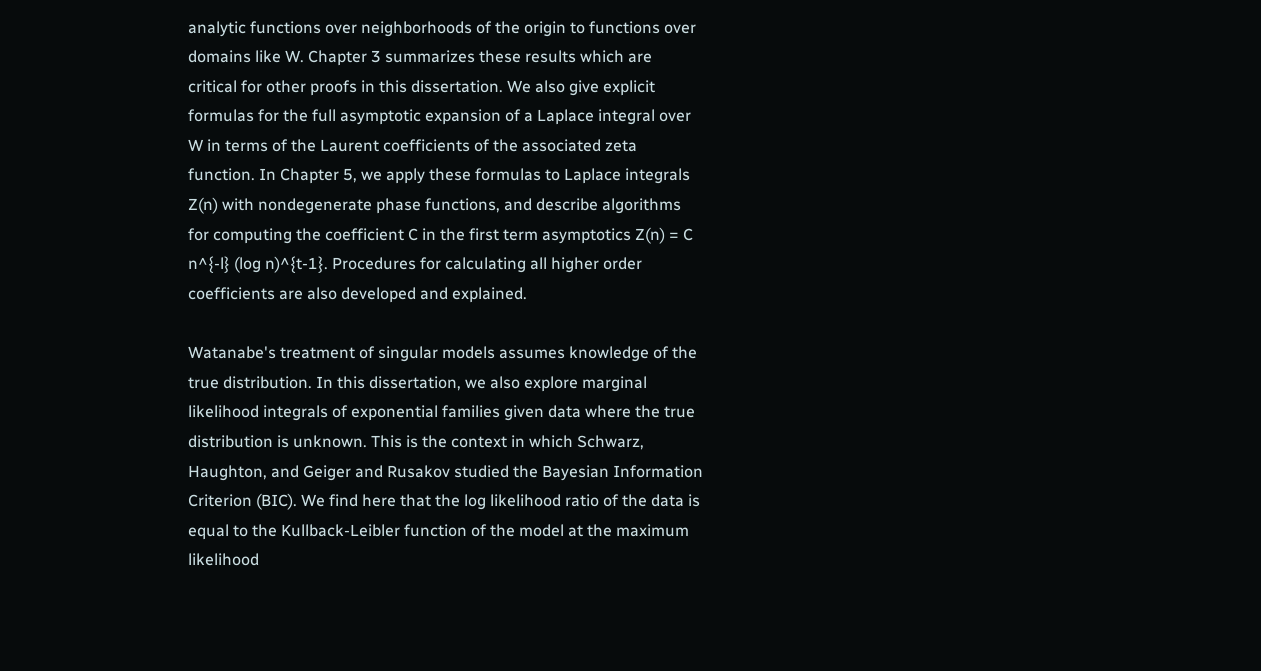analytic functions over neighborhoods of the origin to functions over domains like W. Chapter 3 summarizes these results which are critical for other proofs in this dissertation. We also give explicit formulas for the full asymptotic expansion of a Laplace integral over W in terms of the Laurent coefficients of the associated zeta function. In Chapter 5, we apply these formulas to Laplace integrals Z(n) with nondegenerate phase functions, and describe algorithms for computing the coefficient C in the first term asymptotics Z(n) = C n^{-l} (log n)^{t-1}. Procedures for calculating all higher order coefficients are also developed and explained.

Watanabe's treatment of singular models assumes knowledge of the true distribution. In this dissertation, we also explore marginal likelihood integrals of exponential families given data where the true distribution is unknown. This is the context in which Schwarz, Haughton, and Geiger and Rusakov studied the Bayesian Information Criterion (BIC). We find here that the log likelihood ratio of the data is equal to the Kullback-Leibler function of the model at the maximum likelihood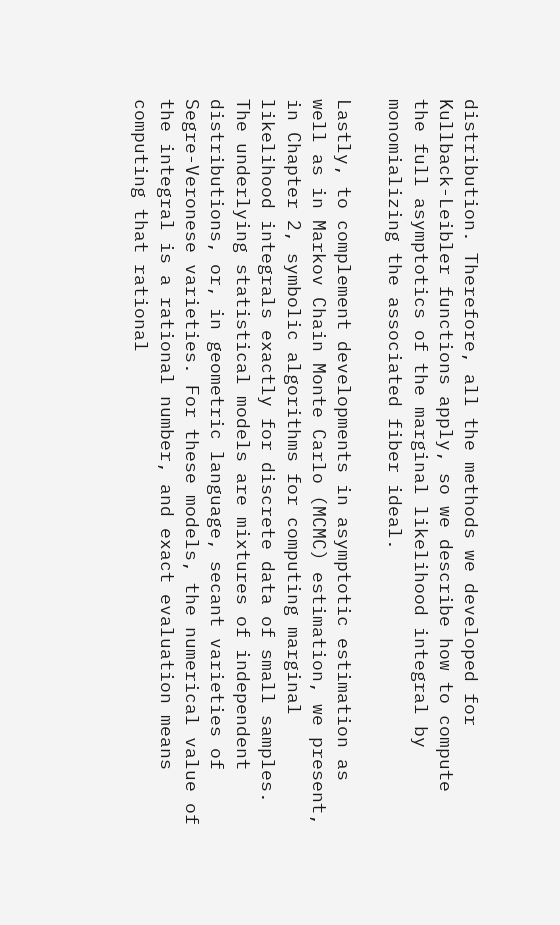distribution. Therefore, all the methods we developed for Kullback-Leibler functions apply, so we describe how to compute the full asymptotics of the marginal likelihood integral by monomializing the associated fiber ideal.

Lastly, to complement developments in asymptotic estimation as well as in Markov Chain Monte Carlo (MCMC) estimation, we present, in Chapter 2, symbolic algorithms for computing marginal likelihood integrals exactly for discrete data of small samples. The underlying statistical models are mixtures of independent distributions, or, in geometric language, secant varieties of Segre-Veronese varieties. For these models, the numerical value of the integral is a rational number, and exact evaluation means computing that rational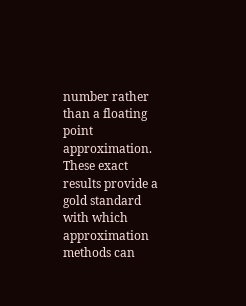number rather than a floating point approximation. These exact results provide a gold standard with which approximation methods can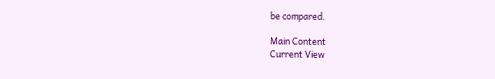be compared.

Main Content
Current View